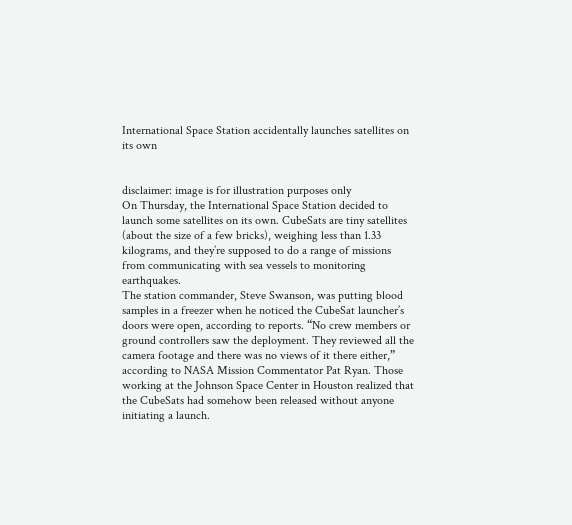International Space Station accidentally launches satellites on its own


disclaimer: image is for illustration purposes only
On Thursday, the International Space Station decided to launch some satellites on its own. CubeSats are tiny satellites (about the size of a few bricks), weighing less than 1.33 kilograms, and they’re supposed to do a range of missions from communicating with sea vessels to monitoring earthquakes.
The station commander, Steve Swanson, was putting blood samples in a freezer when he noticed the CubeSat launcher’s doors were open, according to reports. “No crew members or ground controllers saw the deployment. They reviewed all the camera footage and there was no views of it there either,” according to NASA Mission Commentator Pat Ryan. Those working at the Johnson Space Center in Houston realized that the CubeSats had somehow been released without anyone initiating a launch.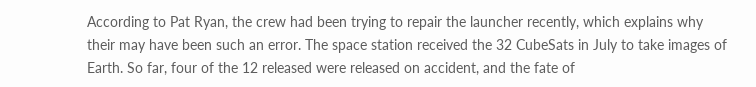According to Pat Ryan, the crew had been trying to repair the launcher recently, which explains why their may have been such an error. The space station received the 32 CubeSats in July to take images of Earth. So far, four of the 12 released were released on accident, and the fate of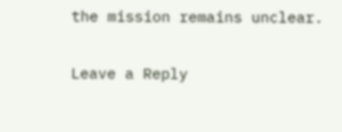the mission remains unclear.

Leave a Reply